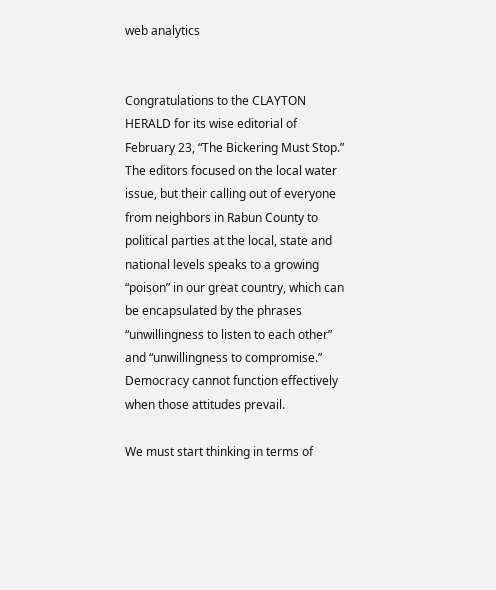web analytics


Congratulations to the CLAYTON HERALD for its wise editorial of February 23, “The Bickering Must Stop.” The editors focused on the local water issue, but their calling out of everyone from neighbors in Rabun County to political parties at the local, state and national levels speaks to a growing “poison” in our great country, which can be encapsulated by the phrases “unwillingness to listen to each other” and “unwillingness to compromise.” Democracy cannot function effectively when those attitudes prevail.

We must start thinking in terms of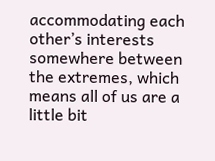accommodating each other’s interests somewhere between the extremes, which means all of us are a little bit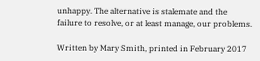unhappy. The alternative is stalemate and the failure to resolve, or at least manage, our problems.

Written by Mary Smith, printed in February 2017